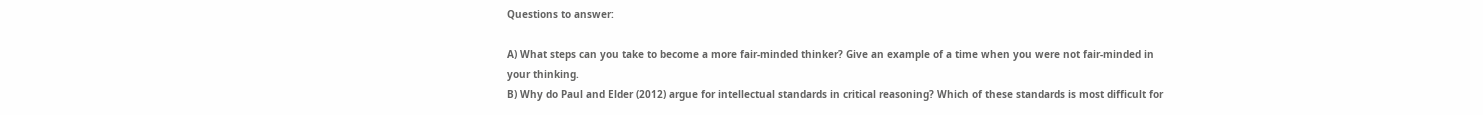Questions to answer:

A) What steps can you take to become a more fair-minded thinker? Give an example of a time when you were not fair-minded in your thinking.
B) Why do Paul and Elder (2012) argue for intellectual standards in critical reasoning? Which of these standards is most difficult for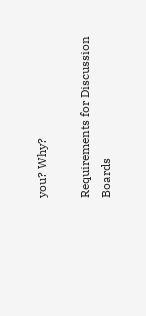you? Why?

Requirements for Discussion Boards